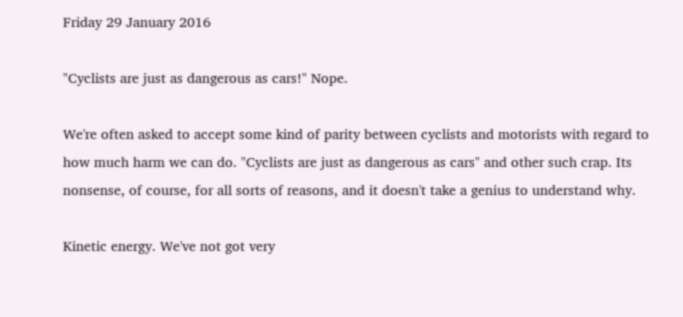Friday 29 January 2016

"Cyclists are just as dangerous as cars!" Nope.

We're often asked to accept some kind of parity between cyclists and motorists with regard to how much harm we can do. "Cyclists are just as dangerous as cars" and other such crap. Its nonsense, of course, for all sorts of reasons, and it doesn't take a genius to understand why.

Kinetic energy. We've not got very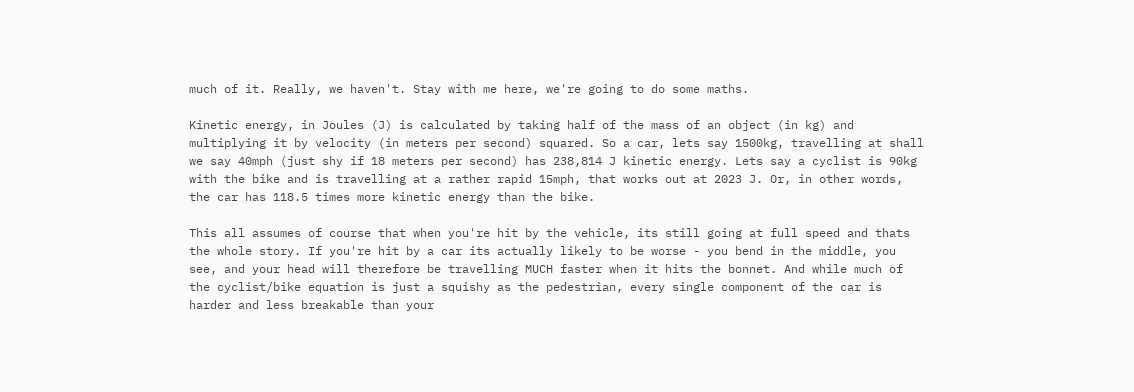much of it. Really, we haven't. Stay with me here, we're going to do some maths.

Kinetic energy, in Joules (J) is calculated by taking half of the mass of an object (in kg) and multiplying it by velocity (in meters per second) squared. So a car, lets say 1500kg, travelling at shall we say 40mph (just shy if 18 meters per second) has 238,814 J kinetic energy. Lets say a cyclist is 90kg with the bike and is travelling at a rather rapid 15mph, that works out at 2023 J. Or, in other words, the car has 118.5 times more kinetic energy than the bike.

This all assumes of course that when you're hit by the vehicle, its still going at full speed and thats the whole story. If you're hit by a car its actually likely to be worse - you bend in the middle, you see, and your head will therefore be travelling MUCH faster when it hits the bonnet. And while much of the cyclist/bike equation is just a squishy as the pedestrian, every single component of the car is harder and less breakable than your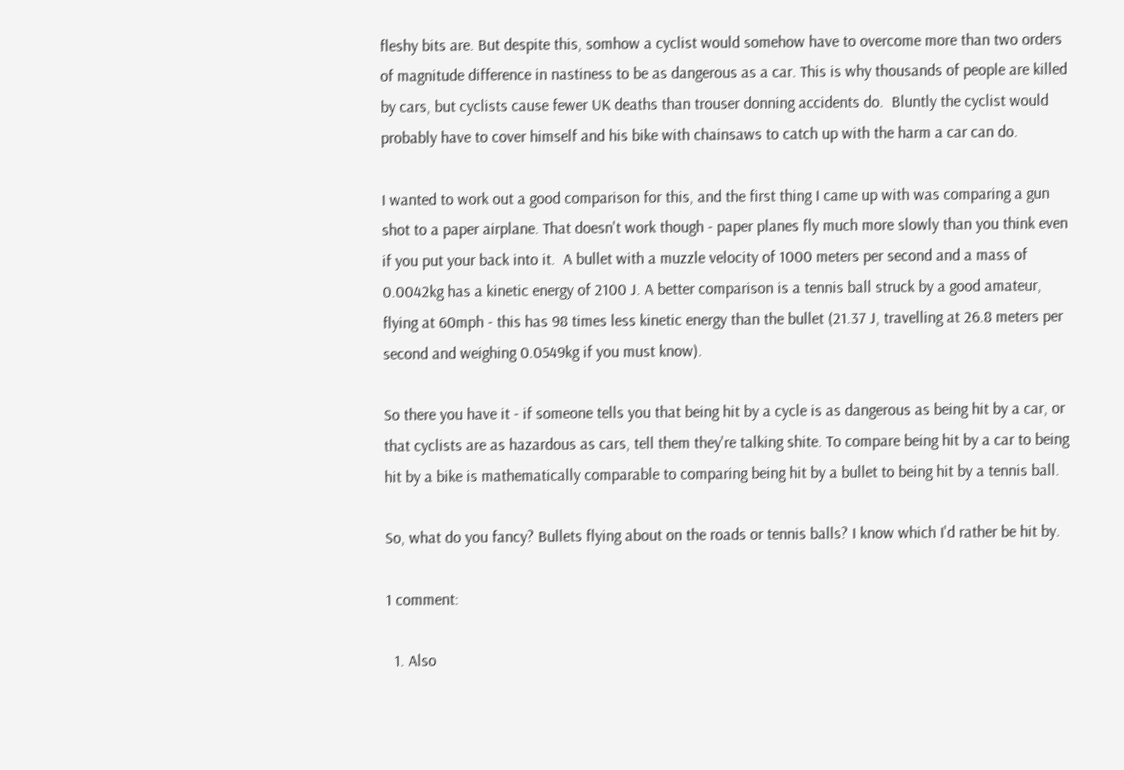fleshy bits are. But despite this, somhow a cyclist would somehow have to overcome more than two orders of magnitude difference in nastiness to be as dangerous as a car. This is why thousands of people are killed by cars, but cyclists cause fewer UK deaths than trouser donning accidents do.  Bluntly the cyclist would probably have to cover himself and his bike with chainsaws to catch up with the harm a car can do.

I wanted to work out a good comparison for this, and the first thing I came up with was comparing a gun shot to a paper airplane. That doesn't work though - paper planes fly much more slowly than you think even if you put your back into it.  A bullet with a muzzle velocity of 1000 meters per second and a mass of 0.0042kg has a kinetic energy of 2100 J. A better comparison is a tennis ball struck by a good amateur, flying at 60mph - this has 98 times less kinetic energy than the bullet (21.37 J, travelling at 26.8 meters per second and weighing 0.0549kg if you must know).

So there you have it - if someone tells you that being hit by a cycle is as dangerous as being hit by a car, or that cyclists are as hazardous as cars, tell them they're talking shite. To compare being hit by a car to being hit by a bike is mathematically comparable to comparing being hit by a bullet to being hit by a tennis ball.

So, what do you fancy? Bullets flying about on the roads or tennis balls? I know which I'd rather be hit by.

1 comment:

  1. Also